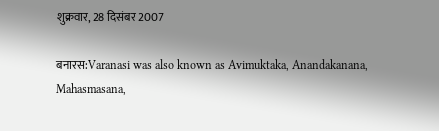शुक्रवार, 28 दिसंबर 2007

बनारस:Varanasi was also known as Avimuktaka, Anandakanana, Mahasmasana,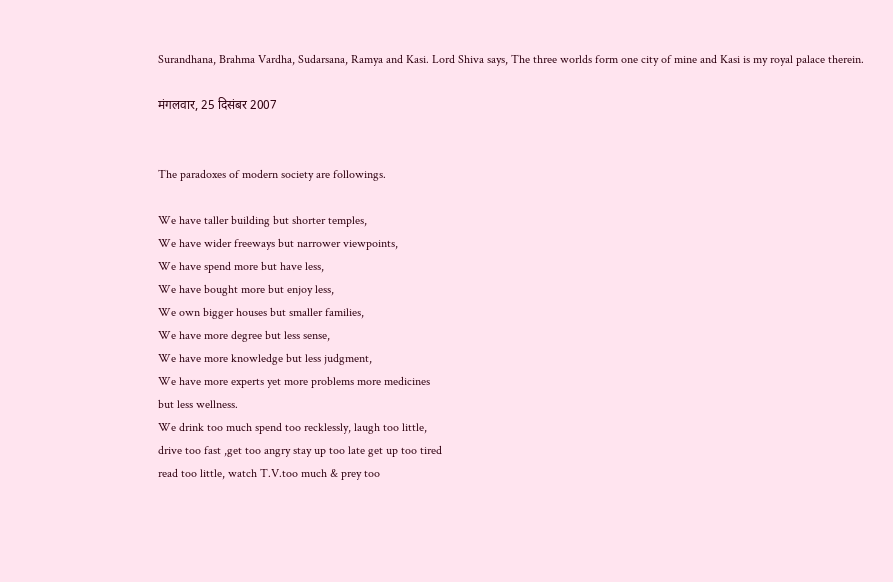Surandhana, Brahma Vardha, Sudarsana, Ramya and Kasi. Lord Shiva says, The three worlds form one city of mine and Kasi is my royal palace therein.

मंगलवार, 25 दिसंबर 2007


The paradoxes of modern society are followings.

We have taller building but shorter temples,
We have wider freeways but narrower viewpoints,
We have spend more but have less,
We have bought more but enjoy less,
We own bigger houses but smaller families,
We have more degree but less sense,
We have more knowledge but less judgment,
We have more experts yet more problems more medicines
but less wellness.
We drink too much spend too recklessly, laugh too little,
drive too fast ,get too angry stay up too late get up too tired
read too little, watch T.V.too much & prey too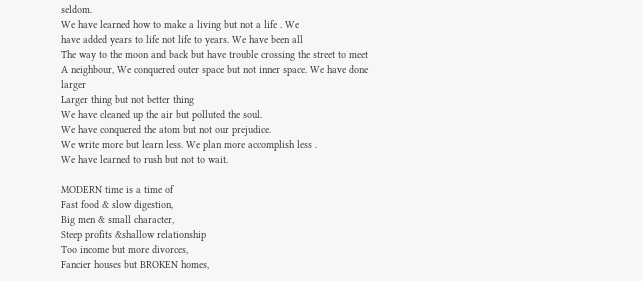seldom.
We have learned how to make a living but not a life . We
have added years to life not life to years. We have been all
The way to the moon and back but have trouble crossing the street to meet
A neighbour, We conquered outer space but not inner space. We have done larger
Larger thing but not better thing
We have cleaned up the air but polluted the soul.
We have conquered the atom but not our prejudice.
We write more but learn less. We plan more accomplish less .
We have learned to rush but not to wait.

MODERN time is a time of
Fast food & slow digestion,
Big men & small character,
Steep profits &shallow relationship
Too income but more divorces,
Fancier houses but BROKEN homes,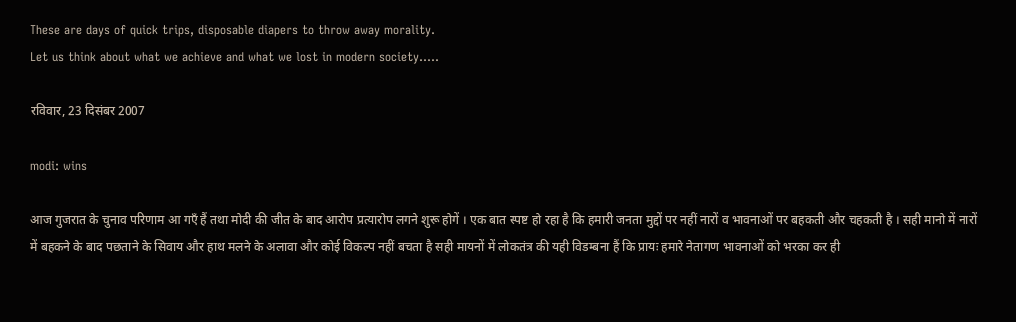These are days of quick trips, disposable diapers to throw away morality.
Let us think about what we achieve and what we lost in modern society…..

रविवार, 23 दिसंबर 2007

modi: wins

आज गुजरात के चुनाव परिणाम आ गएँ हैं तथा मोदी की जीत के बाद आरोप प्रत्यारोप लगने शुरू होगें । एक बात स्पष्ट हो रहा है कि हमारी जनता मुद्दों पर नहीं नारों व भावनाओं पर बहकती और चहकती है । सही मानो में नारों में बहकने के बाद पछताने के सिवाय और हाथ मलने के अलावा और कोई विकल्प नहीं बचता है सही मायनों में लोकतंत्र की यही विडम्बना हैं कि प्रायः हमारे नेतागण भावनाओं को भरका कर ही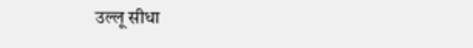उल्लू सीधा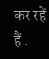कर रहें हैं .